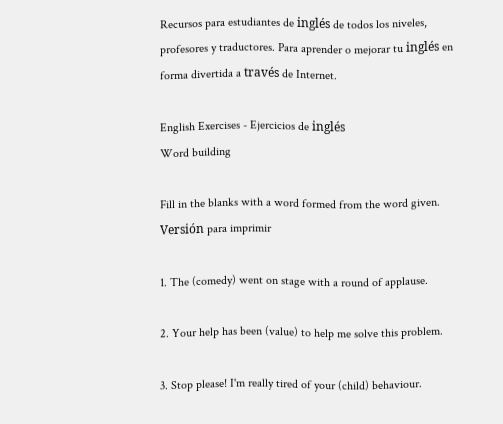Recursos para estudiantes de inglés de todos los niveles, profesores y traductores. Para aprender o mejorar tu inglés en forma divertida a través de Internet.

English Exercises - Ejercicios de inglés
Word building

Fill in the blanks with a word formed from the word given. Versión para imprimir

1. The (comedy) went on stage with a round of applause.

2. Your help has been (value) to help me solve this problem.

3. Stop please! I'm really tired of your (child) behaviour.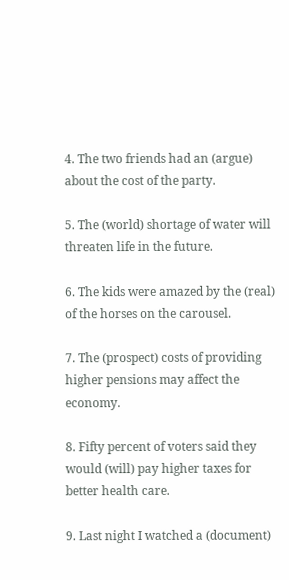4. The two friends had an (argue) about the cost of the party.

5. The (world) shortage of water will threaten life in the future.

6. The kids were amazed by the (real) of the horses on the carousel.

7. The (prospect) costs of providing higher pensions may affect the economy.

8. Fifty percent of voters said they would (will) pay higher taxes for better health care.

9. Last night I watched a (document)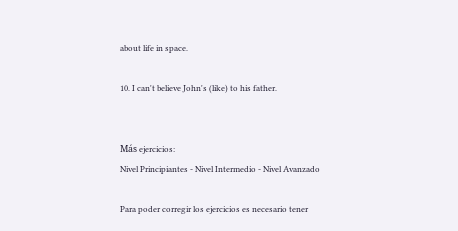about life in space.

10. I can't believe John's (like) to his father.


Más ejercicios:
Nivel Principiantes - Nivel Intermedio - Nivel Avanzado

Para poder corregir los ejercicios es necesario tener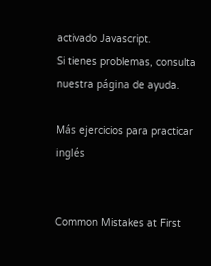activado Javascript.
Si tienes problemas, consulta nuestra página de ayuda.

Más ejercicios para practicar inglés


Common Mistakes at First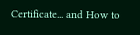Certificate... and How to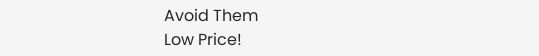Avoid Them
Low Price!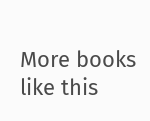More books like this